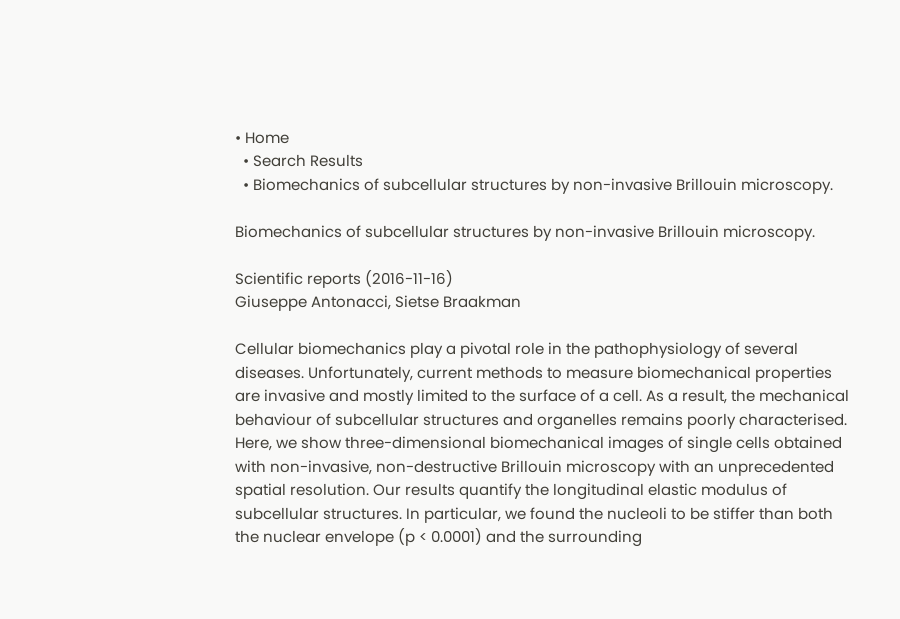• Home
  • Search Results
  • Biomechanics of subcellular structures by non-invasive Brillouin microscopy.

Biomechanics of subcellular structures by non-invasive Brillouin microscopy.

Scientific reports (2016-11-16)
Giuseppe Antonacci, Sietse Braakman

Cellular biomechanics play a pivotal role in the pathophysiology of several diseases. Unfortunately, current methods to measure biomechanical properties are invasive and mostly limited to the surface of a cell. As a result, the mechanical behaviour of subcellular structures and organelles remains poorly characterised. Here, we show three-dimensional biomechanical images of single cells obtained with non-invasive, non-destructive Brillouin microscopy with an unprecedented spatial resolution. Our results quantify the longitudinal elastic modulus of subcellular structures. In particular, we found the nucleoli to be stiffer than both the nuclear envelope (p < 0.0001) and the surrounding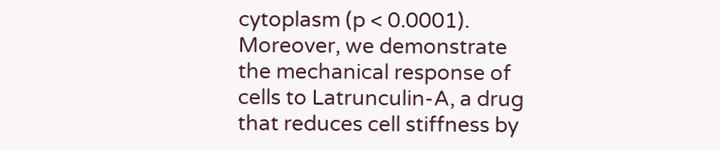cytoplasm (p < 0.0001). Moreover, we demonstrate the mechanical response of cells to Latrunculin-A, a drug that reduces cell stiffness by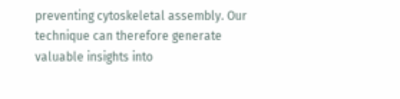preventing cytoskeletal assembly. Our technique can therefore generate valuable insights into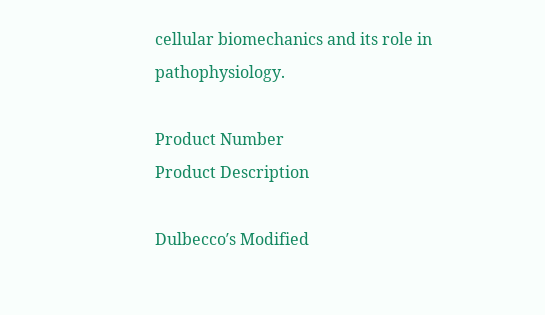cellular biomechanics and its role in pathophysiology.

Product Number
Product Description

Dulbecco′s Modified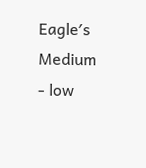Eagle′s Medium - low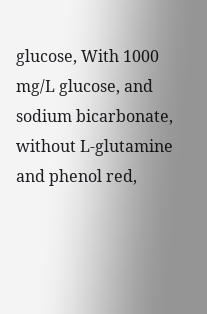glucose, With 1000 mg/L glucose, and sodium bicarbonate, without L-glutamine and phenol red,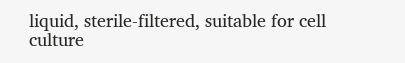liquid, sterile-filtered, suitable for cell culture